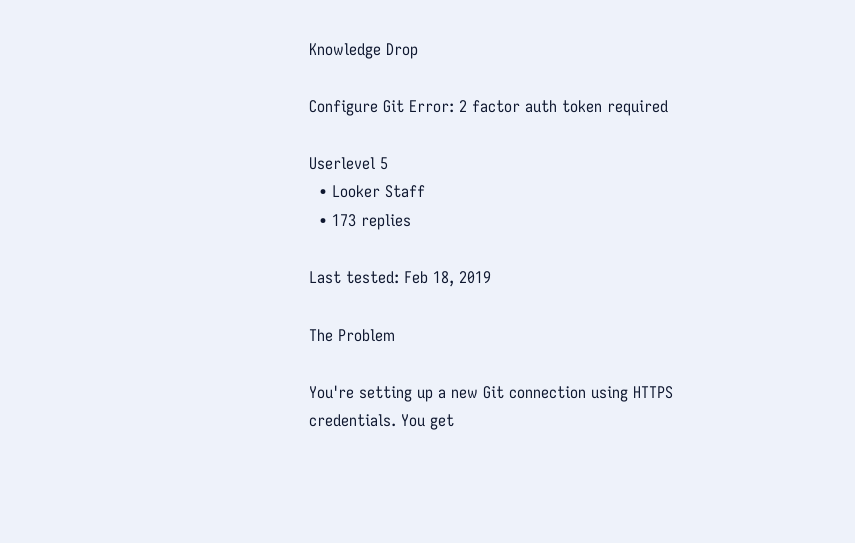Knowledge Drop

Configure Git Error: 2 factor auth token required

Userlevel 5
  • Looker Staff
  • 173 replies

Last tested: Feb 18, 2019

The Problem

You're setting up a new Git connection using HTTPS credentials. You get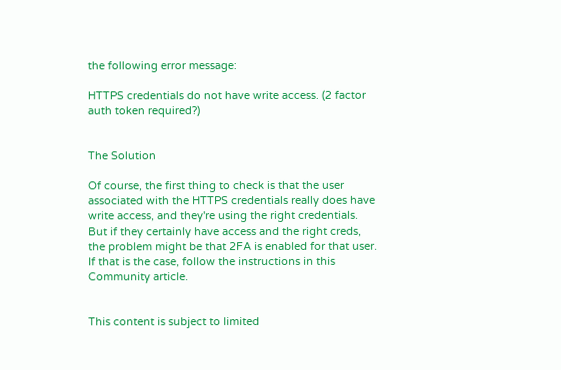the following error message:

HTTPS credentials do not have write access. (2 factor auth token required?)


The Solution

Of course, the first thing to check is that the user associated with the HTTPS credentials really does have write access, and they're using the right credentials. But if they certainly have access and the right creds, the problem might be that 2FA is enabled for that user. If that is the case, follow the instructions in this Community article.


This content is subject to limited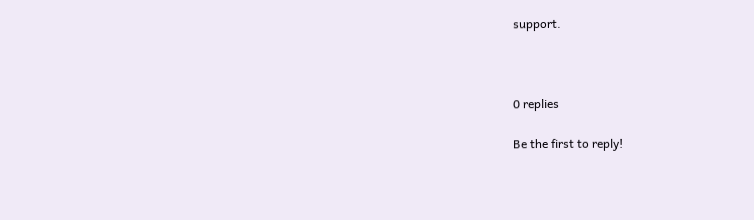support.



0 replies

Be the first to reply!